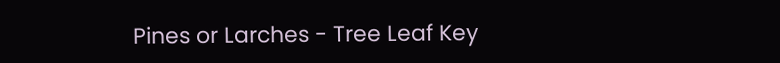Pines or Larches - Tree Leaf Key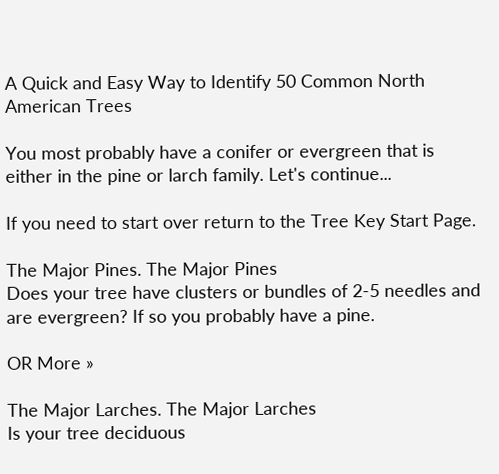A Quick and Easy Way to Identify 50 Common North American Trees

You most probably have a conifer or evergreen that is either in the pine or larch family. Let's continue...

If you need to start over return to the Tree Key Start Page.

The Major Pines. The Major Pines
Does your tree have clusters or bundles of 2-5 needles and are evergreen? If so you probably have a pine.

OR More »

The Major Larches. The Major Larches
Is your tree deciduous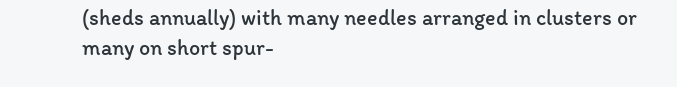(sheds annually) with many needles arranged in clusters or many on short spur-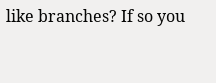like branches? If so you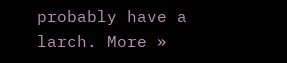probably have a larch. More »